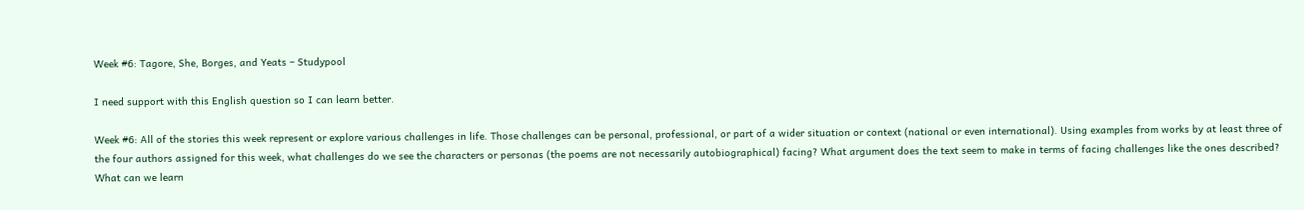Week #6: Tagore, She, Borges, and Yeats – Studypool

I need support with this English question so I can learn better.

Week #6: All of the stories this week represent or explore various challenges in life. Those challenges can be personal, professional, or part of a wider situation or context (national or even international). Using examples from works by at least three of the four authors assigned for this week, what challenges do we see the characters or personas (the poems are not necessarily autobiographical) facing? What argument does the text seem to make in terms of facing challenges like the ones described? What can we learn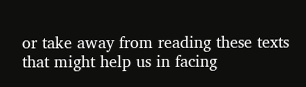or take away from reading these texts that might help us in facing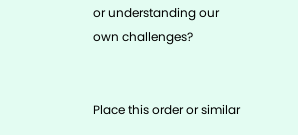or understanding our own challenges?


Place this order or similar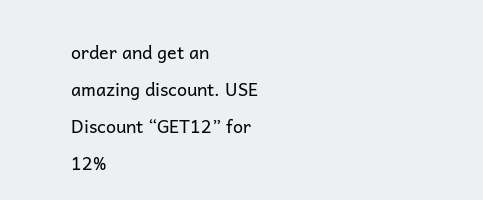order and get an amazing discount. USE Discount “GET12” for 12%